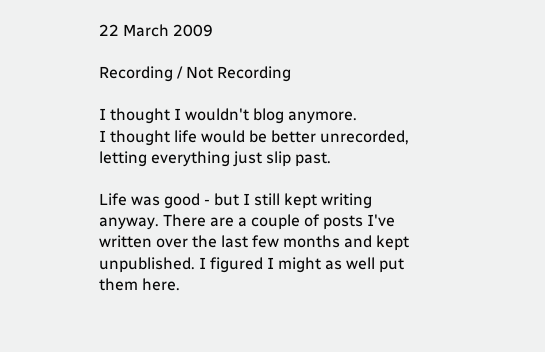22 March 2009

Recording / Not Recording

I thought I wouldn't blog anymore.
I thought life would be better unrecorded, letting everything just slip past.

Life was good - but I still kept writing anyway. There are a couple of posts I've written over the last few months and kept unpublished. I figured I might as well put them here.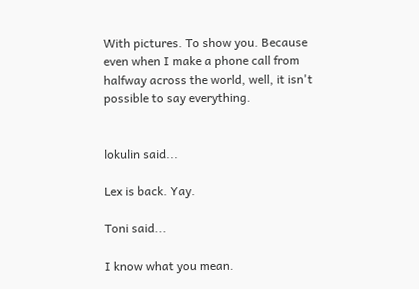With pictures. To show you. Because even when I make a phone call from halfway across the world, well, it isn't possible to say everything.


lokulin said...

Lex is back. Yay.

Toni said...

I know what you mean.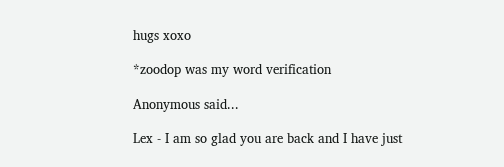hugs xoxo

*zoodop was my word verification

Anonymous said...

Lex - I am so glad you are back and I have just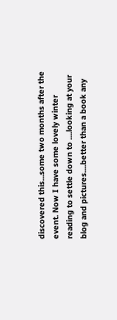discovered this...some two months after the event. Now I have some lovely winter reading to settle down to ....looking at your blog and pictures....better than a book any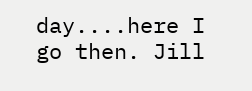day....here I go then. Jill